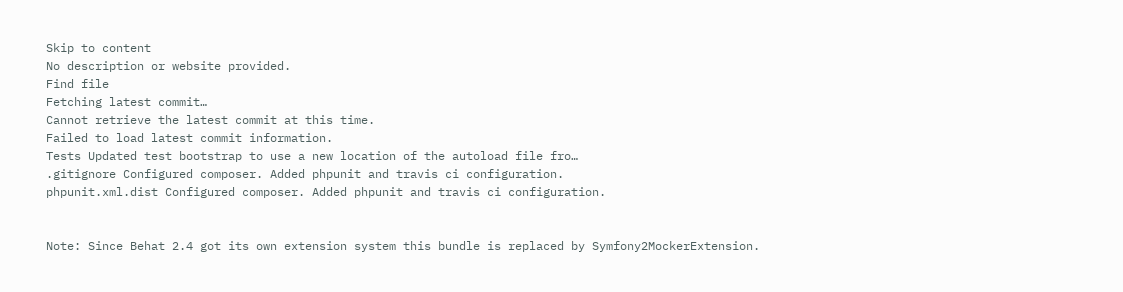Skip to content
No description or website provided.
Find file
Fetching latest commit…
Cannot retrieve the latest commit at this time.
Failed to load latest commit information.
Tests Updated test bootstrap to use a new location of the autoload file fro…
.gitignore Configured composer. Added phpunit and travis ci configuration.
phpunit.xml.dist Configured composer. Added phpunit and travis ci configuration.


Note: Since Behat 2.4 got its own extension system this bundle is replaced by Symfony2MockerExtension.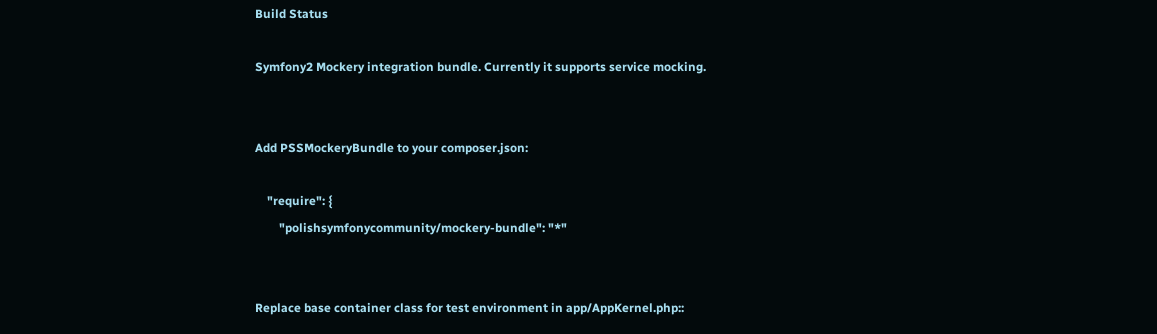Build Status

Symfony2 Mockery integration bundle. Currently it supports service mocking.


Add PSSMockeryBundle to your composer.json:

    "require": {
        "polishsymfonycommunity/mockery-bundle": "*"


Replace base container class for test environment in app/AppKernel.php::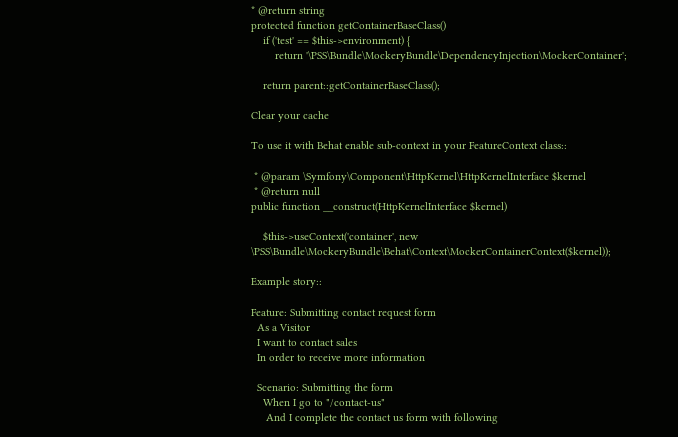* @return string
protected function getContainerBaseClass()
    if ('test' == $this->environment) {
        return '\PSS\Bundle\MockeryBundle\DependencyInjection\MockerContainer';

    return parent::getContainerBaseClass();

Clear your cache

To use it with Behat enable sub-context in your FeatureContext class::

 * @param \Symfony\Component\HttpKernel\HttpKernelInterface $kernel
 * @return null
public function __construct(HttpKernelInterface $kernel)

    $this->useContext('container', new \PSS\Bundle\MockeryBundle\Behat\Context\MockerContainerContext($kernel));

Example story::

Feature: Submitting contact request form
  As a Visitor
  I want to contact sales
  In order to receive more information

  Scenario: Submitting the form
    When I go to "/contact-us"
     And I complete the contact us form with following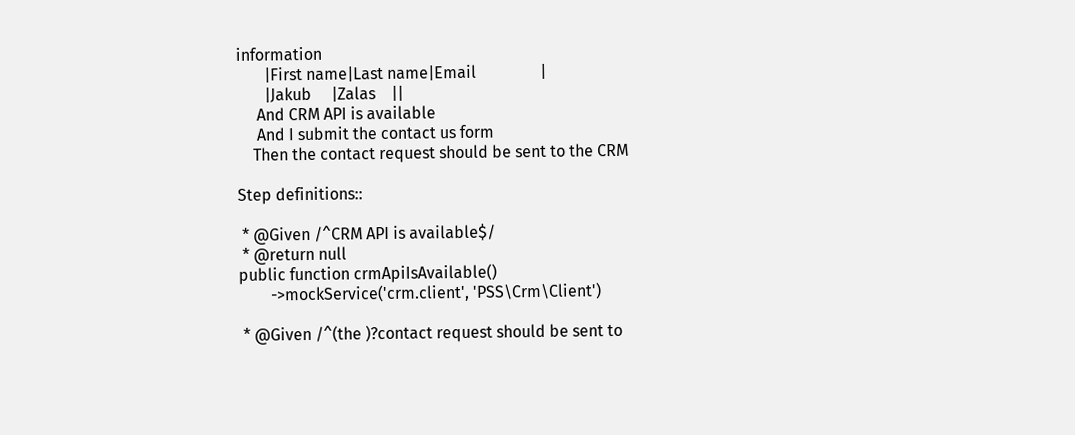information
       |First name|Last name|Email                |
       |Jakub     |Zalas    ||
     And CRM API is available
     And I submit the contact us form
    Then the contact request should be sent to the CRM

Step definitions::

 * @Given /^CRM API is available$/
 * @return null
public function crmApiIsAvailable()
        ->mockService('crm.client', 'PSS\Crm\Client')

 * @Given /^(the )?contact request should be sent to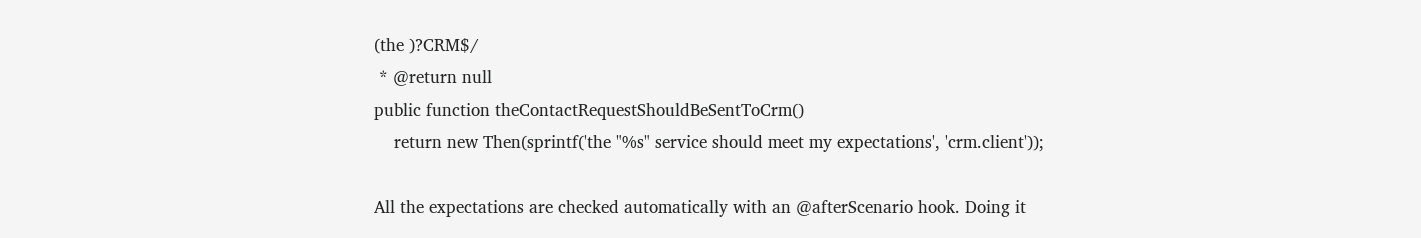(the )?CRM$/
 * @return null
public function theContactRequestShouldBeSentToCrm()
    return new Then(sprintf('the "%s" service should meet my expectations', 'crm.client'));

All the expectations are checked automatically with an @afterScenario hook. Doing it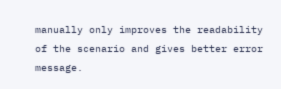manually only improves the readability of the scenario and gives better error message.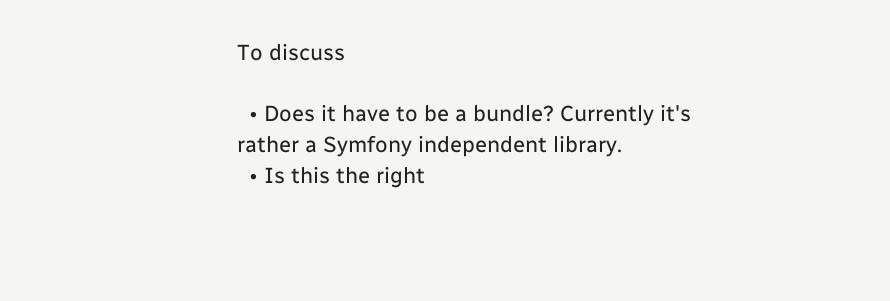To discuss

  • Does it have to be a bundle? Currently it's rather a Symfony independent library.
  • Is this the right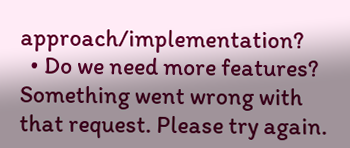approach/implementation?
  • Do we need more features?
Something went wrong with that request. Please try again.